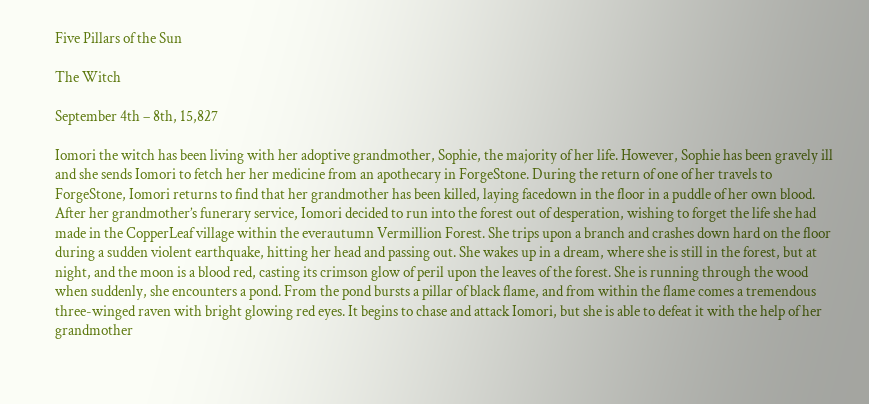Five Pillars of the Sun

The Witch

September 4th – 8th, 15,827

Iomori the witch has been living with her adoptive grandmother, Sophie, the majority of her life. However, Sophie has been gravely ill and she sends Iomori to fetch her her medicine from an apothecary in ForgeStone. During the return of one of her travels to ForgeStone, Iomori returns to find that her grandmother has been killed, laying facedown in the floor in a puddle of her own blood. After her grandmother’s funerary service, Iomori decided to run into the forest out of desperation, wishing to forget the life she had made in the CopperLeaf village within the everautumn Vermillion Forest. She trips upon a branch and crashes down hard on the floor during a sudden violent earthquake, hitting her head and passing out. She wakes up in a dream, where she is still in the forest, but at night, and the moon is a blood red, casting its crimson glow of peril upon the leaves of the forest. She is running through the wood when suddenly, she encounters a pond. From the pond bursts a pillar of black flame, and from within the flame comes a tremendous three-winged raven with bright glowing red eyes. It begins to chase and attack Iomori, but she is able to defeat it with the help of her grandmother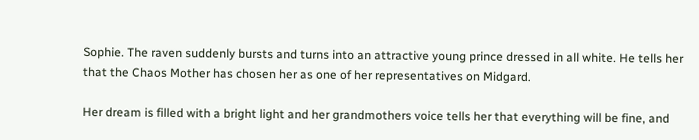Sophie. The raven suddenly bursts and turns into an attractive young prince dressed in all white. He tells her that the Chaos Mother has chosen her as one of her representatives on Midgard.

Her dream is filled with a bright light and her grandmothers voice tells her that everything will be fine, and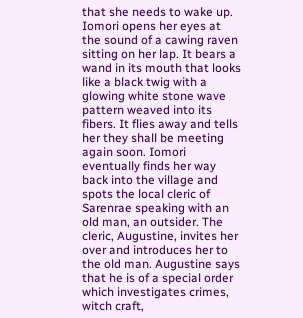that she needs to wake up. Iomori opens her eyes at the sound of a cawing raven sitting on her lap. It bears a wand in its mouth that looks like a black twig with a glowing white stone wave pattern weaved into its fibers. It flies away and tells her they shall be meeting again soon. Iomori eventually finds her way back into the village and spots the local cleric of Sarenrae speaking with an old man, an outsider. The cleric, Augustine, invites her over and introduces her to the old man. Augustine says that he is of a special order which investigates crimes, witch craft,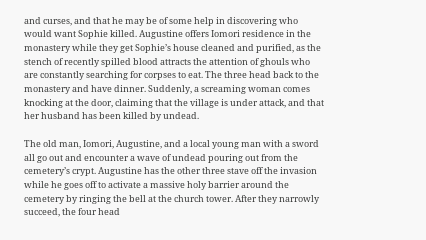and curses, and that he may be of some help in discovering who would want Sophie killed. Augustine offers Iomori residence in the monastery while they get Sophie’s house cleaned and purified, as the stench of recently spilled blood attracts the attention of ghouls who are constantly searching for corpses to eat. The three head back to the monastery and have dinner. Suddenly, a screaming woman comes knocking at the door, claiming that the village is under attack, and that her husband has been killed by undead.

The old man, Iomori, Augustine, and a local young man with a sword all go out and encounter a wave of undead pouring out from the cemetery’s crypt. Augustine has the other three stave off the invasion while he goes off to activate a massive holy barrier around the cemetery by ringing the bell at the church tower. After they narrowly succeed, the four head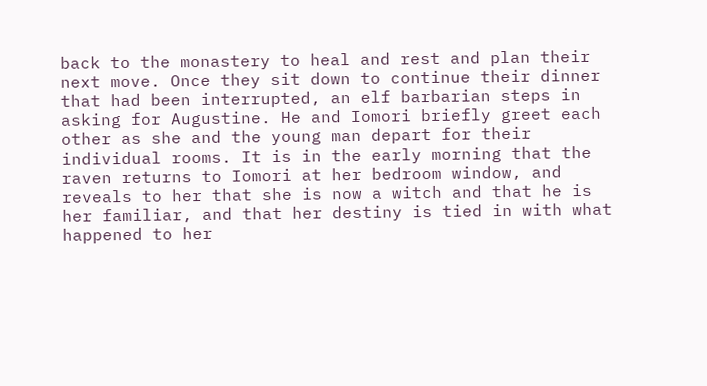back to the monastery to heal and rest and plan their next move. Once they sit down to continue their dinner that had been interrupted, an elf barbarian steps in asking for Augustine. He and Iomori briefly greet each other as she and the young man depart for their individual rooms. It is in the early morning that the raven returns to Iomori at her bedroom window, and reveals to her that she is now a witch and that he is her familiar, and that her destiny is tied in with what happened to her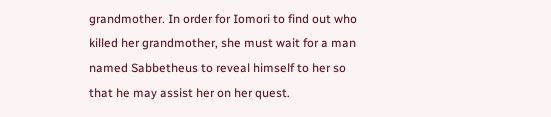grandmother. In order for Iomori to find out who killed her grandmother, she must wait for a man named Sabbetheus to reveal himself to her so that he may assist her on her quest.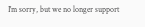I'm sorry, but we no longer support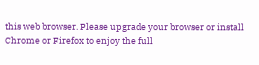this web browser. Please upgrade your browser or install Chrome or Firefox to enjoy the full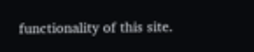functionality of this site.